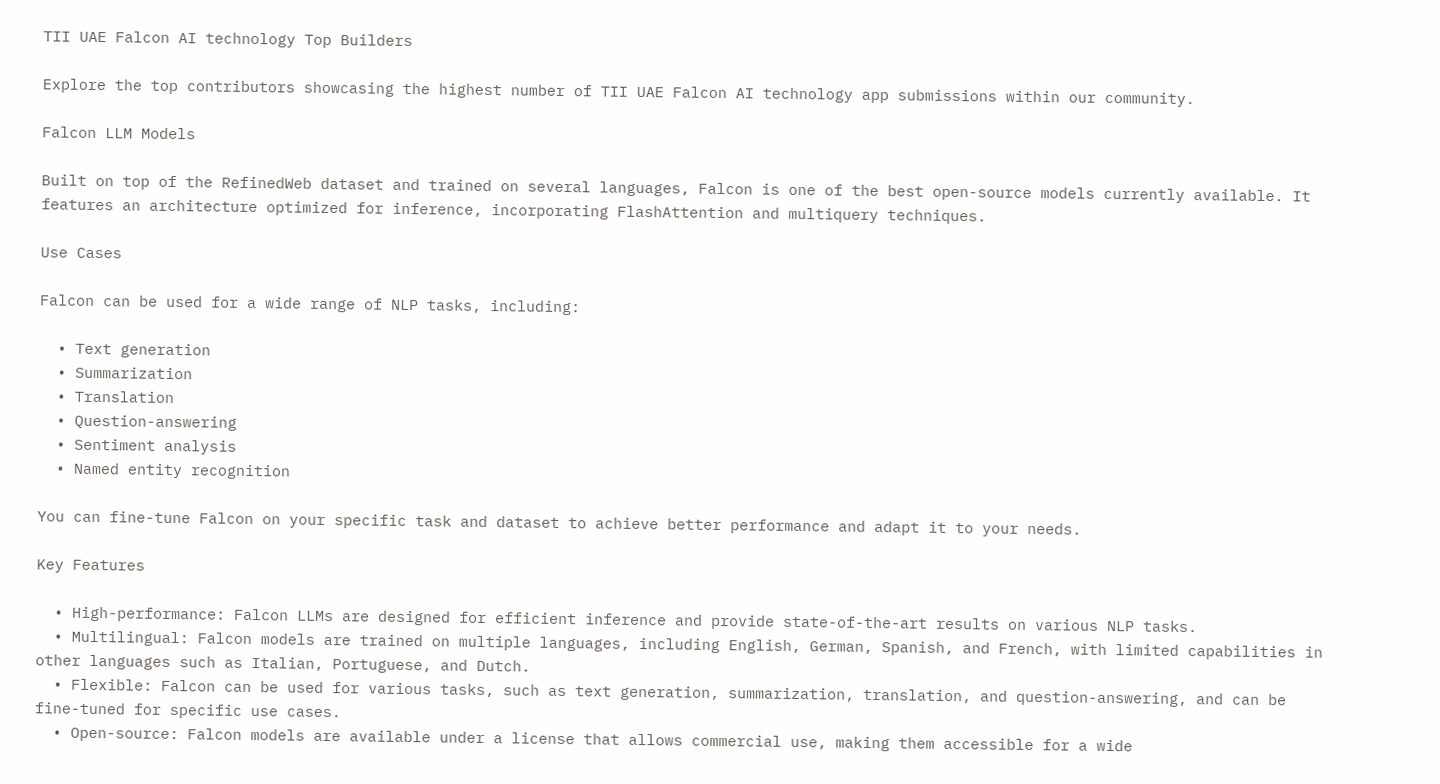TII UAE Falcon AI technology Top Builders

Explore the top contributors showcasing the highest number of TII UAE Falcon AI technology app submissions within our community.

Falcon LLM Models

Built on top of the RefinedWeb dataset and trained on several languages, Falcon is one of the best open-source models currently available. It features an architecture optimized for inference, incorporating FlashAttention and multiquery techniques.

Use Cases

Falcon can be used for a wide range of NLP tasks, including:

  • Text generation
  • Summarization
  • Translation
  • Question-answering
  • Sentiment analysis
  • Named entity recognition

You can fine-tune Falcon on your specific task and dataset to achieve better performance and adapt it to your needs.

Key Features

  • High-performance: Falcon LLMs are designed for efficient inference and provide state-of-the-art results on various NLP tasks.
  • Multilingual: Falcon models are trained on multiple languages, including English, German, Spanish, and French, with limited capabilities in other languages such as Italian, Portuguese, and Dutch.
  • Flexible: Falcon can be used for various tasks, such as text generation, summarization, translation, and question-answering, and can be fine-tuned for specific use cases.
  • Open-source: Falcon models are available under a license that allows commercial use, making them accessible for a wide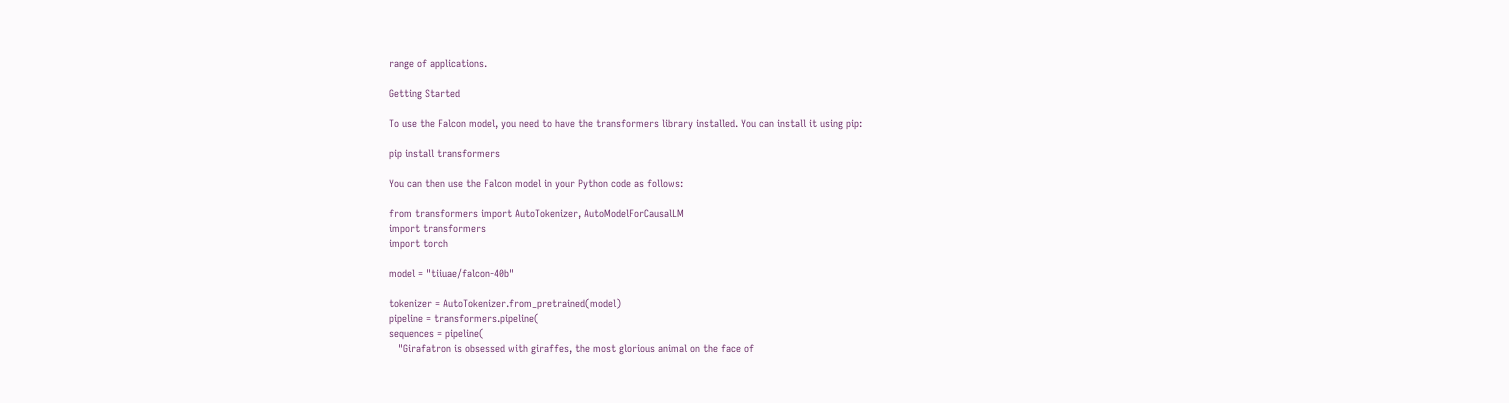range of applications.

Getting Started

To use the Falcon model, you need to have the transformers library installed. You can install it using pip:

pip install transformers

You can then use the Falcon model in your Python code as follows:

from transformers import AutoTokenizer, AutoModelForCausalLM
import transformers
import torch

model = "tiiuae/falcon-40b"

tokenizer = AutoTokenizer.from_pretrained(model)
pipeline = transformers.pipeline(
sequences = pipeline(
   "Girafatron is obsessed with giraffes, the most glorious animal on the face of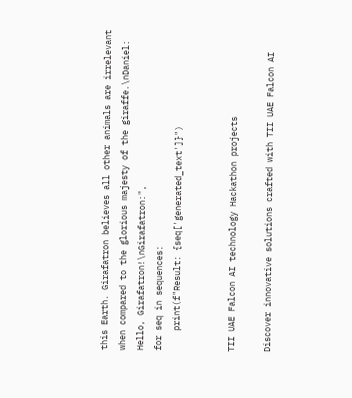this Earth. Girafatron believes all other animals are irrelevant when compared to the glorious majesty of the giraffe.\nDaniel: Hello, Girafatron!\nGirafatron:",
for seq in sequences:
    print(f"Result: {seq['generated_text']}")


TII UAE Falcon AI technology Hackathon projects

Discover innovative solutions crafted with TII UAE Falcon AI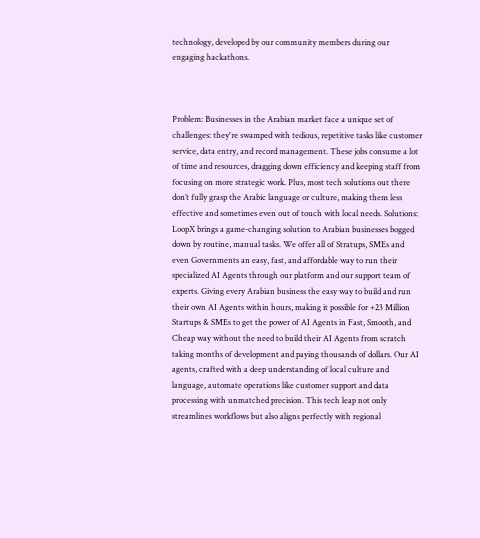technology, developed by our community members during our engaging hackathons.



Problem: Businesses in the Arabian market face a unique set of challenges: they're swamped with tedious, repetitive tasks like customer service, data entry, and record management. These jobs consume a lot of time and resources, dragging down efficiency and keeping staff from focusing on more strategic work. Plus, most tech solutions out there don’t fully grasp the Arabic language or culture, making them less effective and sometimes even out of touch with local needs. Solutions: LoopX brings a game-changing solution to Arabian businesses bogged down by routine, manual tasks. We offer all of Stratups, SMEs and even Governments an easy, fast, and affordable way to run their specialized AI Agents through our platform and our support team of experts. Giving every Arabian business the easy way to build and run their own AI Agents within hours, making it possible for +23 Million Startups & SMEs to get the power of AI Agents in Fast, Smooth, and Cheap way without the need to build their AI Agents from scratch taking months of development and paying thousands of dollars. Our AI agents, crafted with a deep understanding of local culture and language, automate operations like customer support and data processing with unmatched precision. This tech leap not only streamlines workflows but also aligns perfectly with regional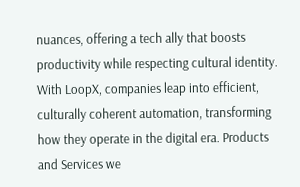nuances, offering a tech ally that boosts productivity while respecting cultural identity. With LoopX, companies leap into efficient, culturally coherent automation, transforming how they operate in the digital era. Products and Services we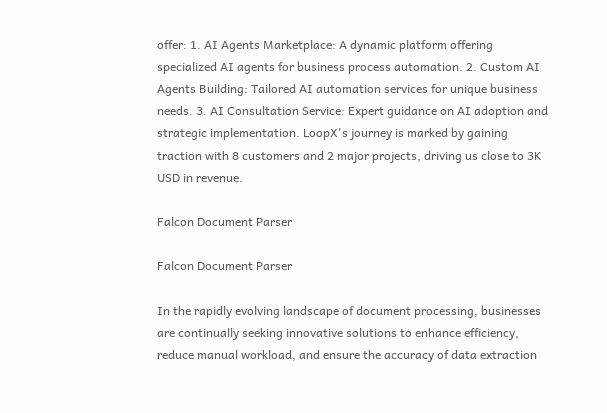offer: 1. AI Agents Marketplace: A dynamic platform offering specialized AI agents for business process automation. 2. Custom AI Agents Building: Tailored AI automation services for unique business needs. 3. AI Consultation Service: Expert guidance on AI adoption and strategic implementation. LoopX's journey is marked by gaining traction with 8 customers and 2 major projects, driving us close to 3K USD in revenue.

Falcon Document Parser

Falcon Document Parser

In the rapidly evolving landscape of document processing, businesses are continually seeking innovative solutions to enhance efficiency, reduce manual workload, and ensure the accuracy of data extraction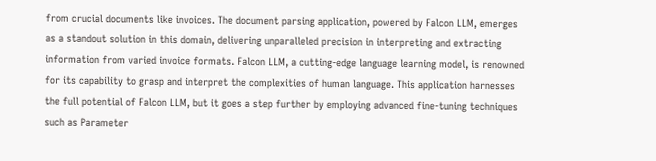from crucial documents like invoices. The document parsing application, powered by Falcon LLM, emerges as a standout solution in this domain, delivering unparalleled precision in interpreting and extracting information from varied invoice formats. Falcon LLM, a cutting-edge language learning model, is renowned for its capability to grasp and interpret the complexities of human language. This application harnesses the full potential of Falcon LLM, but it goes a step further by employing advanced fine-tuning techniques such as Parameter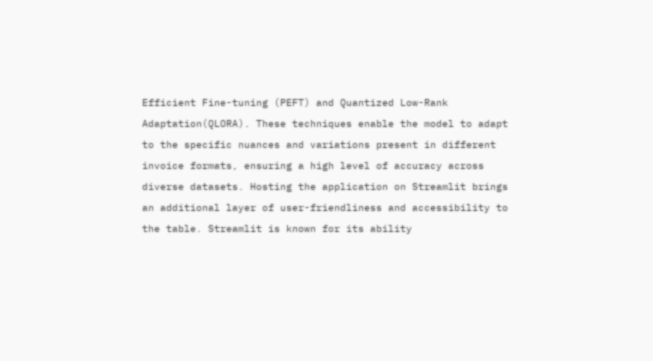Efficient Fine-tuning (PEFT) and Quantized Low-Rank Adaptation(QLORA). These techniques enable the model to adapt to the specific nuances and variations present in different invoice formats, ensuring a high level of accuracy across diverse datasets. Hosting the application on Streamlit brings an additional layer of user-friendliness and accessibility to the table. Streamlit is known for its ability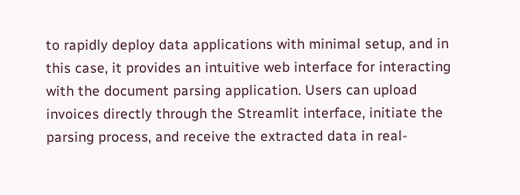to rapidly deploy data applications with minimal setup, and in this case, it provides an intuitive web interface for interacting with the document parsing application. Users can upload invoices directly through the Streamlit interface, initiate the parsing process, and receive the extracted data in real-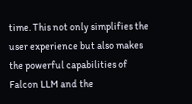time. This not only simplifies the user experience but also makes the powerful capabilities of Falcon LLM and the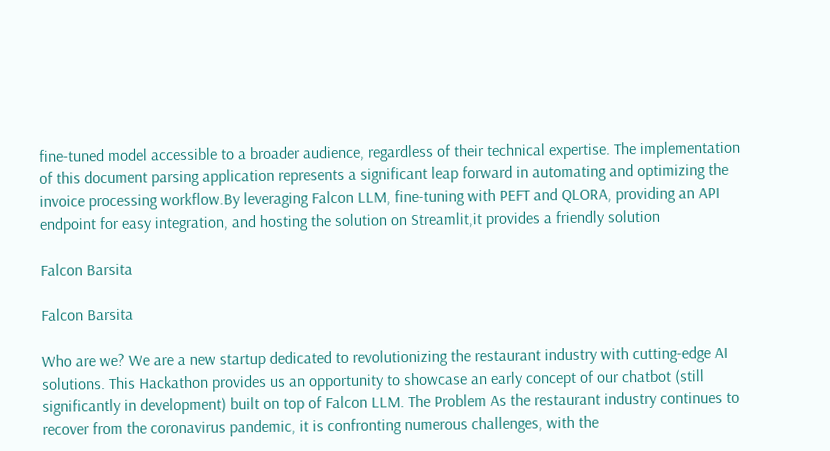fine-tuned model accessible to a broader audience, regardless of their technical expertise. The implementation of this document parsing application represents a significant leap forward in automating and optimizing the invoice processing workflow.By leveraging Falcon LLM, fine-tuning with PEFT and QLORA, providing an API endpoint for easy integration, and hosting the solution on Streamlit,it provides a friendly solution

Falcon Barsita

Falcon Barsita

Who are we? We are a new startup dedicated to revolutionizing the restaurant industry with cutting-edge AI solutions. This Hackathon provides us an opportunity to showcase an early concept of our chatbot (still significantly in development) built on top of Falcon LLM. The Problem As the restaurant industry continues to recover from the coronavirus pandemic, it is confronting numerous challenges, with the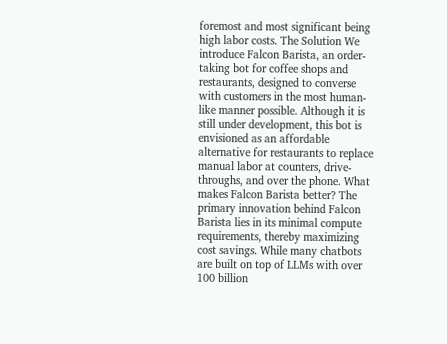foremost and most significant being high labor costs. The Solution We introduce Falcon Barista, an order-taking bot for coffee shops and restaurants, designed to converse with customers in the most human-like manner possible. Although it is still under development, this bot is envisioned as an affordable alternative for restaurants to replace manual labor at counters, drive-throughs, and over the phone. What makes Falcon Barista better? The primary innovation behind Falcon Barista lies in its minimal compute requirements, thereby maximizing cost savings. While many chatbots are built on top of LLMs with over 100 billion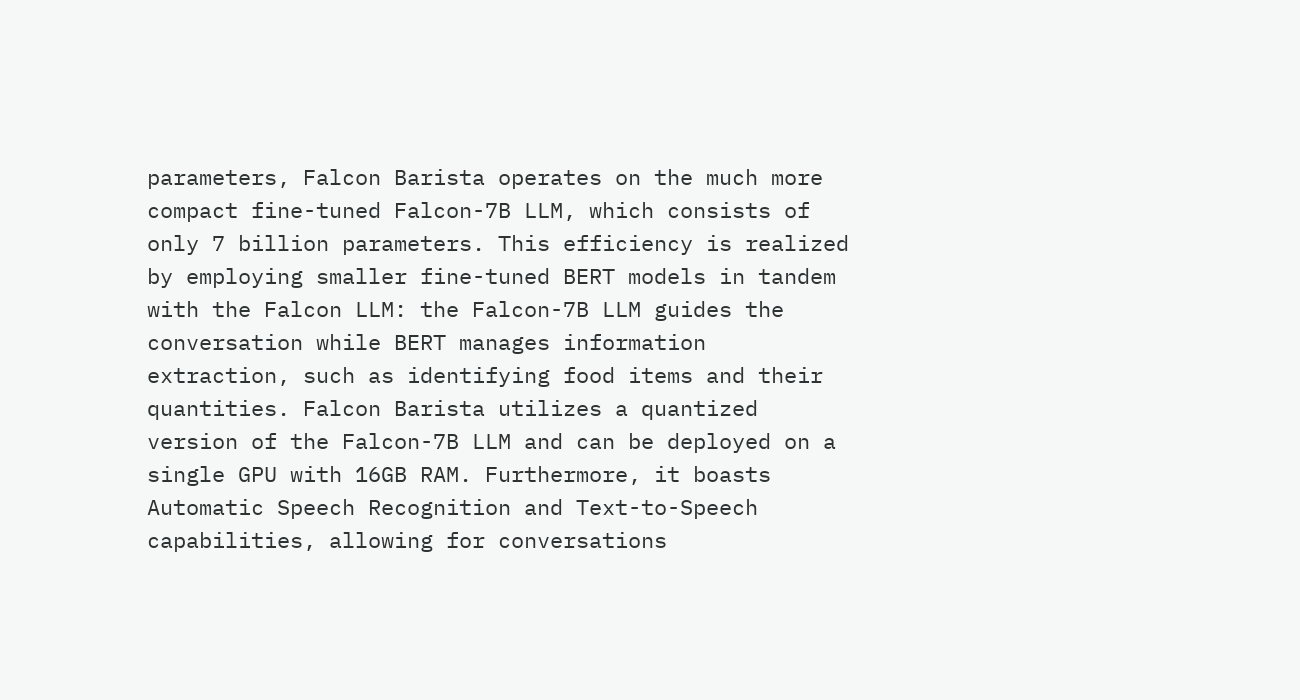parameters, Falcon Barista operates on the much more compact fine-tuned Falcon-7B LLM, which consists of only 7 billion parameters. This efficiency is realized by employing smaller fine-tuned BERT models in tandem with the Falcon LLM: the Falcon-7B LLM guides the conversation while BERT manages information extraction, such as identifying food items and their quantities. Falcon Barista utilizes a quantized version of the Falcon-7B LLM and can be deployed on a single GPU with 16GB RAM. Furthermore, it boasts Automatic Speech Recognition and Text-to-Speech capabilities, allowing for conversations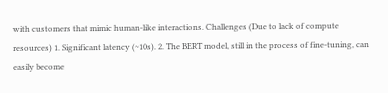with customers that mimic human-like interactions. Challenges (Due to lack of compute resources) 1. Significant latency (~10s). 2. The BERT model, still in the process of fine-tuning, can easily become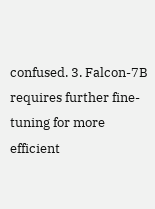confused. 3. Falcon-7B requires further fine-tuning for more efficient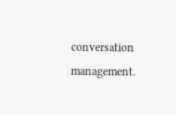conversation management.